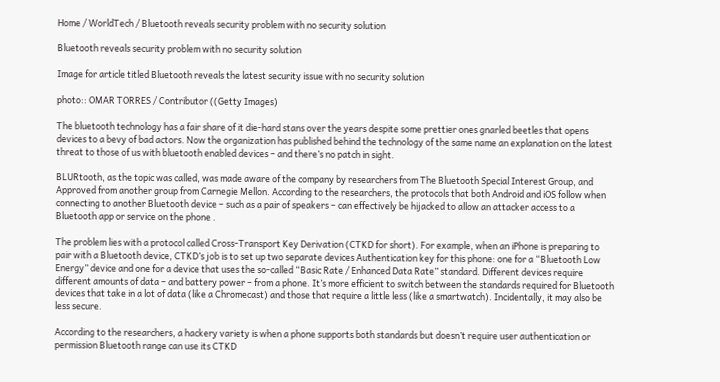Home / WorldTech / Bluetooth reveals security problem with no security solution

Bluetooth reveals security problem with no security solution

Image for article titled Bluetooth reveals the latest security issue with no security solution

photo:: OMAR TORRES / Contributor ((Getty Images)

The bluetooth technology has a fair share of it die-hard stans over the years despite some prettier ones gnarled beetles that opens devices to a bevy of bad actors. Now the organization has published behind the technology of the same name an explanation on the latest threat to those of us with bluetooth enabled devices – and there’s no patch in sight.

BLURtooth, as the topic was called, was made aware of the company by researchers from The Bluetooth Special Interest Group, and Approved from another group from Carnegie Mellon. According to the researchers, the protocols that both Android and iOS follow when connecting to another Bluetooth device – such as a pair of speakers – can effectively be hijacked to allow an attacker access to a Bluetooth app or service on the phone .

The problem lies with a protocol called Cross-Transport Key Derivation (CTKD for short). For example, when an iPhone is preparing to pair with a Bluetooth device, CTKD’s job is to set up two separate devices Authentication key for this phone: one for a “Bluetooth Low Energy” device and one for a device that uses the so-called “Basic Rate / Enhanced Data Rate” standard. Different devices require different amounts of data – and battery power – from a phone. It’s more efficient to switch between the standards required for Bluetooth devices that take in a lot of data (like a Chromecast) and those that require a little less (like a smartwatch). Incidentally, it may also be less secure.

According to the researchers, a hackery variety is when a phone supports both standards but doesn’t require user authentication or permission Bluetooth range can use its CTKD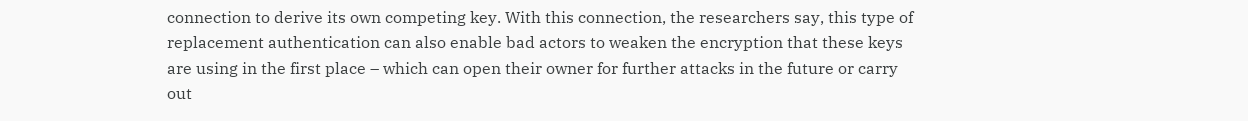connection to derive its own competing key. With this connection, the researchers say, this type of replacement authentication can also enable bad actors to weaken the encryption that these keys are using in the first place – which can open their owner for further attacks in the future or carry out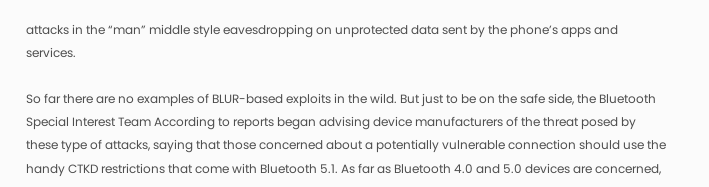attacks in the “man” middle style eavesdropping on unprotected data sent by the phone’s apps and services.

So far there are no examples of BLUR-based exploits in the wild. But just to be on the safe side, the Bluetooth Special Interest Team According to reports began advising device manufacturers of the threat posed by these type of attacks, saying that those concerned about a potentially vulnerable connection should use the handy CTKD restrictions that come with Bluetooth 5.1. As far as Bluetooth 4.0 and 5.0 devices are concerned,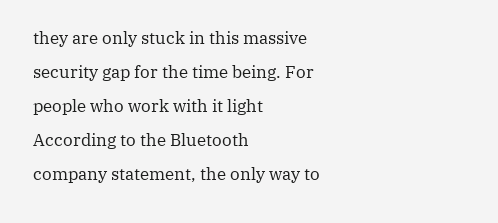they are only stuck in this massive security gap for the time being. For people who work with it light According to the Bluetooth company statement, the only way to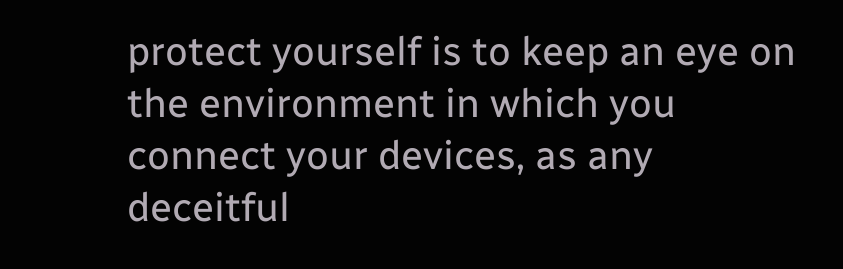protect yourself is to keep an eye on the environment in which you connect your devices, as any deceitful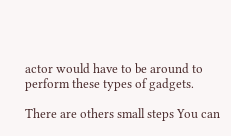actor would have to be around to perform these types of gadgets.

There are others small steps You can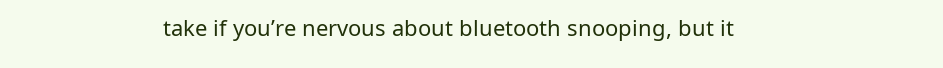take if you’re nervous about bluetooth snooping, but it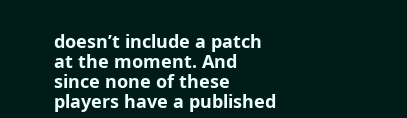doesn’t include a patch at the moment. And since none of these players have a published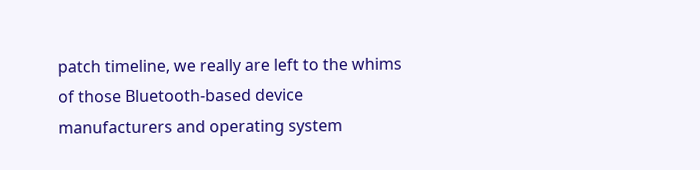patch timeline, we really are left to the whims of those Bluetooth-based device manufacturers and operating system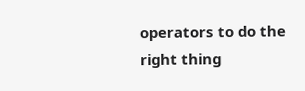operators to do the right thing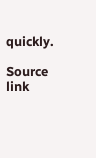quickly.

Source link